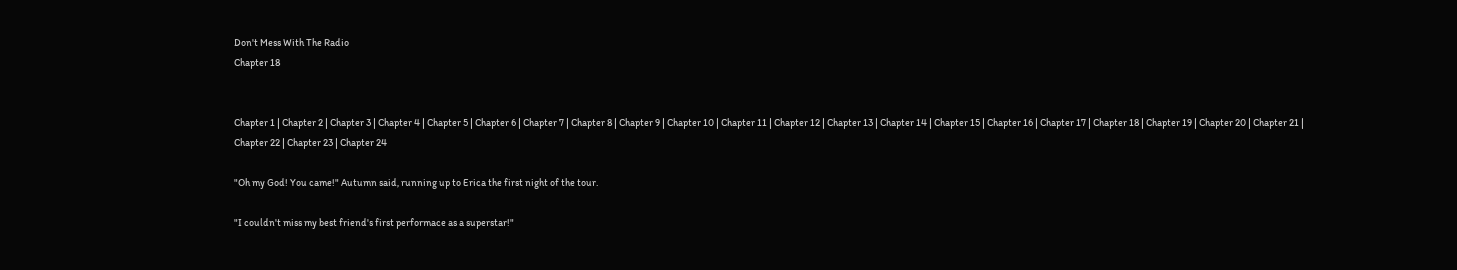Don't Mess With The Radio
Chapter 18


Chapter 1 | Chapter 2 | Chapter 3 | Chapter 4 | Chapter 5 | Chapter 6 | Chapter 7 | Chapter 8 | Chapter 9 | Chapter 10 | Chapter 11 | Chapter 12 | Chapter 13 | Chapter 14 | Chapter 15 | Chapter 16 | Chapter 17 | Chapter 18 | Chapter 19 | Chapter 20 | Chapter 21 | Chapter 22 | Chapter 23 | Chapter 24

"Oh my God! You came!" Autumn said, running up to Erica the first night of the tour.

"I couldn't miss my best friend's first performace as a superstar!"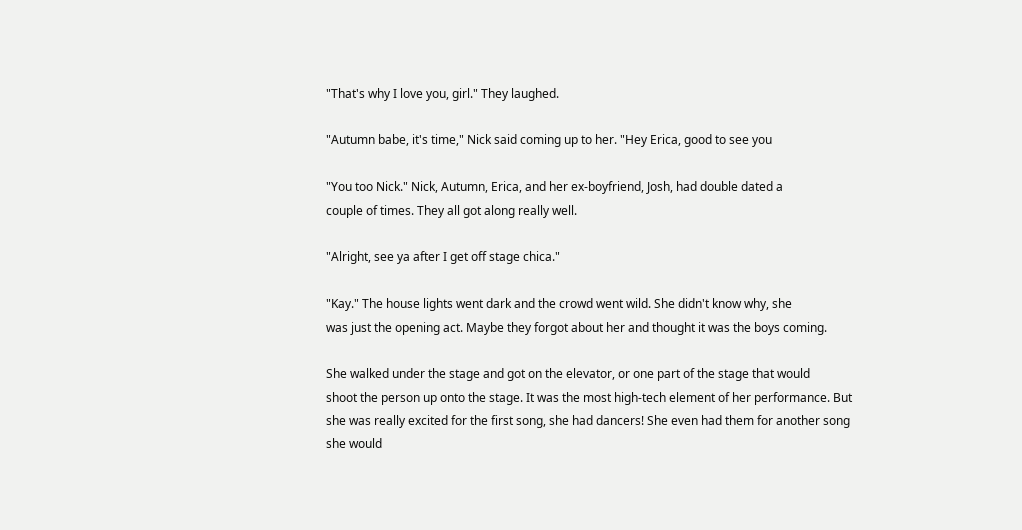"That's why I love you, girl." They laughed.

"Autumn babe, it's time," Nick said coming up to her. "Hey Erica, good to see you

"You too Nick." Nick, Autumn, Erica, and her ex-boyfriend, Josh, had double dated a
couple of times. They all got along really well.

"Alright, see ya after I get off stage chica."

"Kay." The house lights went dark and the crowd went wild. She didn't know why, she
was just the opening act. Maybe they forgot about her and thought it was the boys coming.

She walked under the stage and got on the elevator, or one part of the stage that would
shoot the person up onto the stage. It was the most high-tech element of her performance. But
she was really excited for the first song, she had dancers! She even had them for another song
she would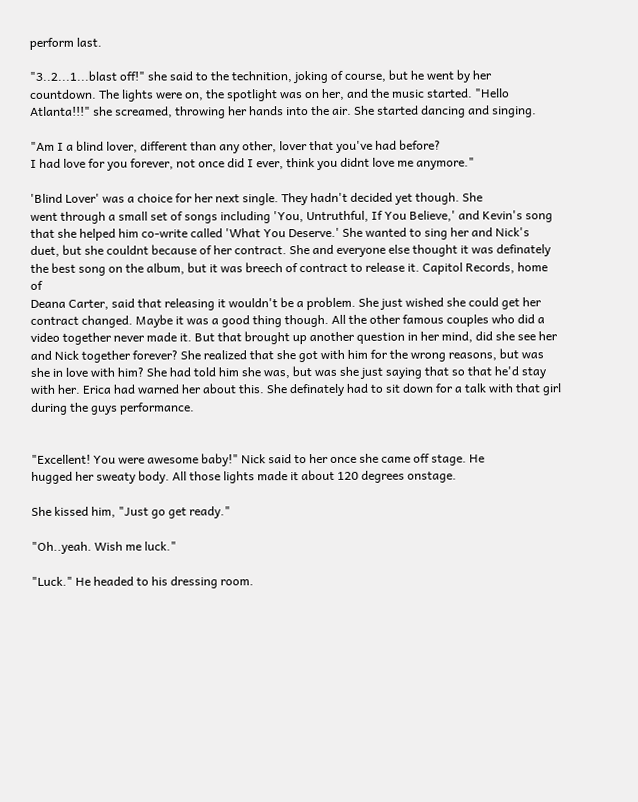perform last.

"3..2...1...blast off!" she said to the technition, joking of course, but he went by her
countdown. The lights were on, the spotlight was on her, and the music started. "Hello
Atlanta!!!" she screamed, throwing her hands into the air. She started dancing and singing.

"Am I a blind lover, different than any other, lover that you've had before?
I had love for you forever, not once did I ever, think you didnt love me anymore."

'Blind Lover' was a choice for her next single. They hadn't decided yet though. She
went through a small set of songs including 'You, Untruthful, If You Believe,' and Kevin's song
that she helped him co-write called 'What You Deserve.' She wanted to sing her and Nick's
duet, but she couldnt because of her contract. She and everyone else thought it was definately
the best song on the album, but it was breech of contract to release it. Capitol Records, home of
Deana Carter, said that releasing it wouldn't be a problem. She just wished she could get her
contract changed. Maybe it was a good thing though. All the other famous couples who did a
video together never made it. But that brought up another question in her mind, did she see her
and Nick together forever? She realized that she got with him for the wrong reasons, but was
she in love with him? She had told him she was, but was she just saying that so that he'd stay
with her. Erica had warned her about this. She definately had to sit down for a talk with that girl
during the guys performance.


"Excellent! You were awesome baby!" Nick said to her once she came off stage. He
hugged her sweaty body. All those lights made it about 120 degrees onstage.

She kissed him, "Just go get ready."

"Oh..yeah. Wish me luck."

"Luck." He headed to his dressing room.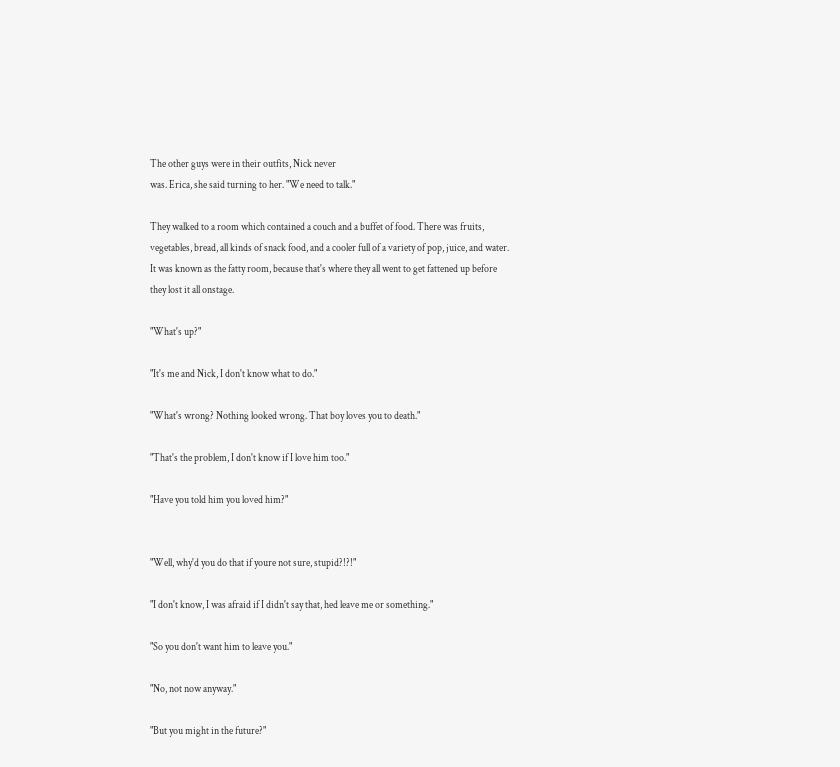The other guys were in their outfits, Nick never
was. Erica, she said turning to her. "We need to talk."

They walked to a room which contained a couch and a buffet of food. There was fruits,
vegetables, bread, all kinds of snack food, and a cooler full of a variety of pop, juice, and water.
It was known as the fatty room, because that's where they all went to get fattened up before
they lost it all onstage.

"What's up?"

"It's me and Nick, I don't know what to do."

"What's wrong? Nothing looked wrong. That boy loves you to death."

"That's the problem, I don't know if I love him too."

"Have you told him you loved him?"


"Well, why'd you do that if youre not sure, stupid?!?!"

"I don't know, I was afraid if I didn't say that, hed leave me or something."

"So you don't want him to leave you."

"No, not now anyway."

"But you might in the future?"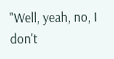"Well, yeah, no, I don't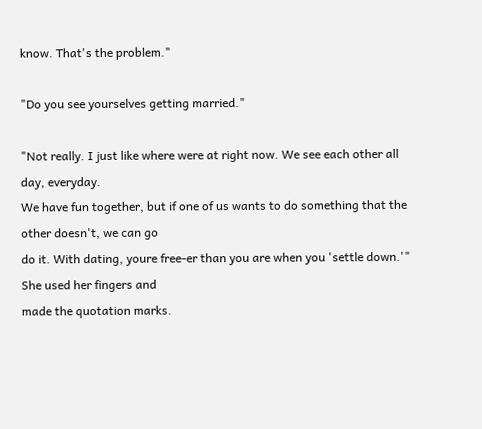know. That's the problem."

"Do you see yourselves getting married."

"Not really. I just like where were at right now. We see each other all day, everyday.
We have fun together, but if one of us wants to do something that the other doesn't, we can go
do it. With dating, youre free-er than you are when you 'settle down.'" She used her fingers and
made the quotation marks.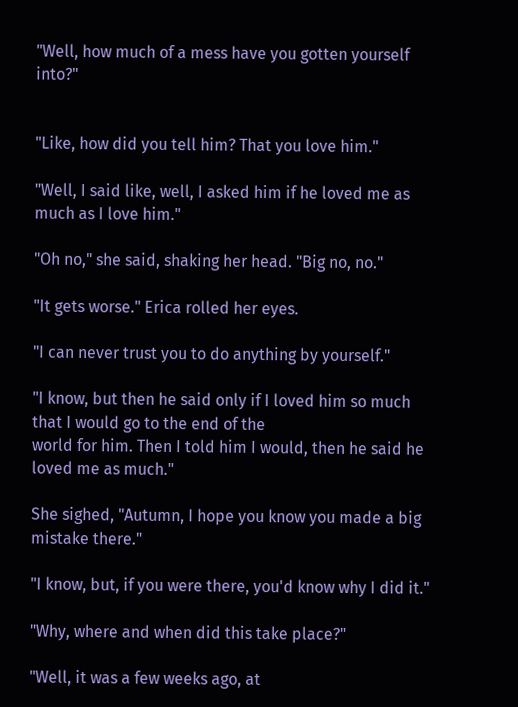"Well, how much of a mess have you gotten yourself into?"


"Like, how did you tell him? That you love him."

"Well, I said like, well, I asked him if he loved me as much as I love him."

"Oh no," she said, shaking her head. "Big no, no."

"It gets worse." Erica rolled her eyes.

"I can never trust you to do anything by yourself."

"I know, but then he said only if I loved him so much that I would go to the end of the
world for him. Then I told him I would, then he said he loved me as much."

She sighed, "Autumn, I hope you know you made a big mistake there."

"I know, but, if you were there, you'd know why I did it."

"Why, where and when did this take place?"

"Well, it was a few weeks ago, at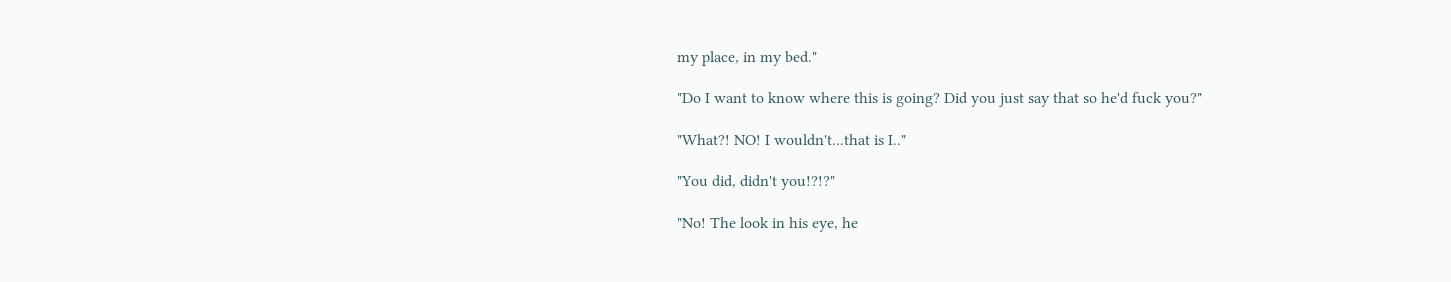my place, in my bed."

"Do I want to know where this is going? Did you just say that so he'd fuck you?"

"What?! NO! I wouldn't...that is I.."

"You did, didn't you!?!?"

"No! The look in his eye, he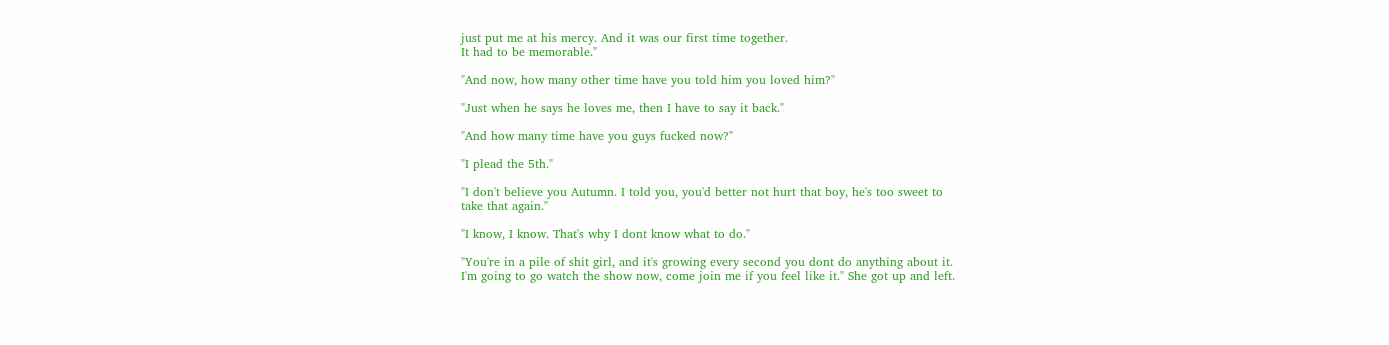just put me at his mercy. And it was our first time together.
It had to be memorable."

"And now, how many other time have you told him you loved him?"

"Just when he says he loves me, then I have to say it back."

"And how many time have you guys fucked now?"

"I plead the 5th."

"I don't believe you Autumn. I told you, you'd better not hurt that boy, he's too sweet to
take that again."

"I know, I know. That's why I dont know what to do."

"You're in a pile of shit girl, and it's growing every second you dont do anything about it.
I'm going to go watch the show now, come join me if you feel like it." She got up and left.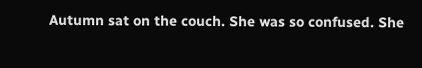Autumn sat on the couch. She was so confused. She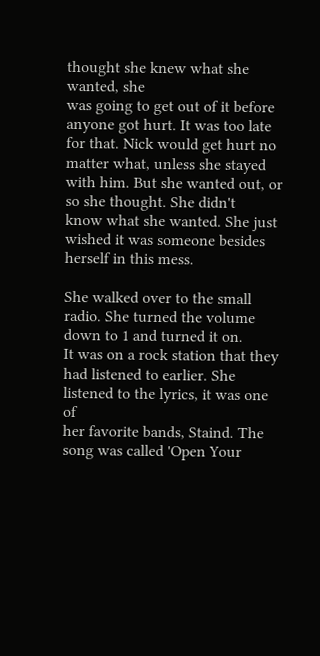thought she knew what she wanted, she
was going to get out of it before anyone got hurt. It was too late for that. Nick would get hurt no
matter what, unless she stayed with him. But she wanted out, or so she thought. She didn't
know what she wanted. She just wished it was someone besides herself in this mess.

She walked over to the small radio. She turned the volume down to 1 and turned it on.
It was on a rock station that they had listened to earlier. She listened to the lyrics, it was one of
her favorite bands, Staind. The song was called 'Open Your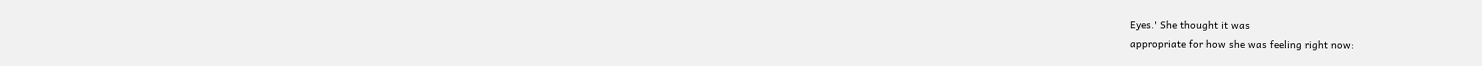Eyes.' She thought it was
appropriate for how she was feeling right now: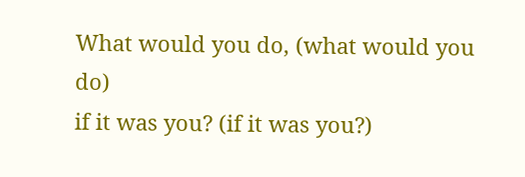What would you do, (what would you do)
if it was you? (if it was you?)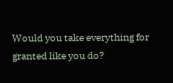Would you take everything for granted like you do?